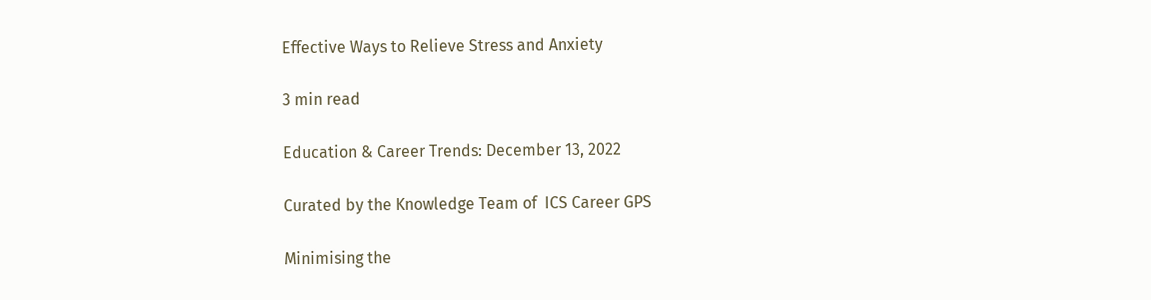Effective Ways to Relieve Stress and Anxiety

3 min read

Education & Career Trends: December 13, 2022

Curated by the Knowledge Team of  ICS Career GPS

Minimising the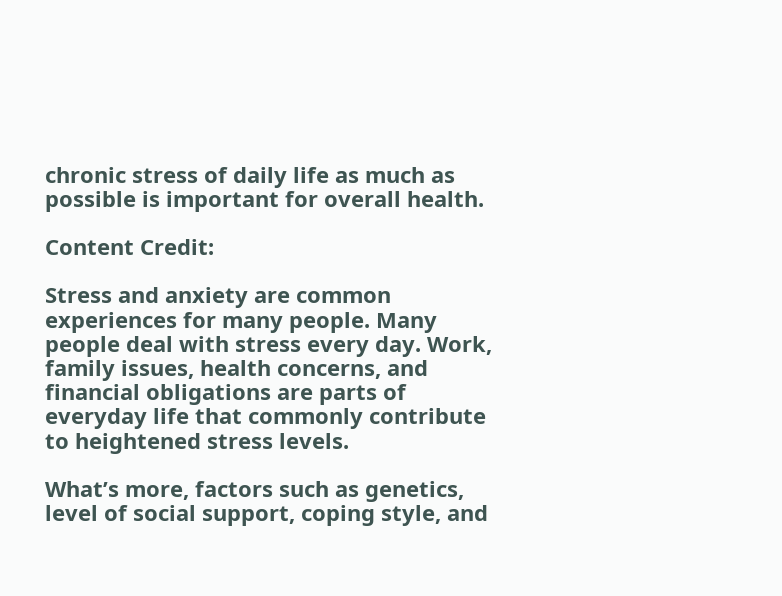chronic stress of daily life as much as possible is important for overall health.

Content Credit:

Stress and anxiety are common experiences for many people. Many people deal with stress every day. Work, family issues, health concerns, and financial obligations are parts of everyday life that commonly contribute to heightened stress levels.

What’s more, factors such as genetics, level of social support, coping style, and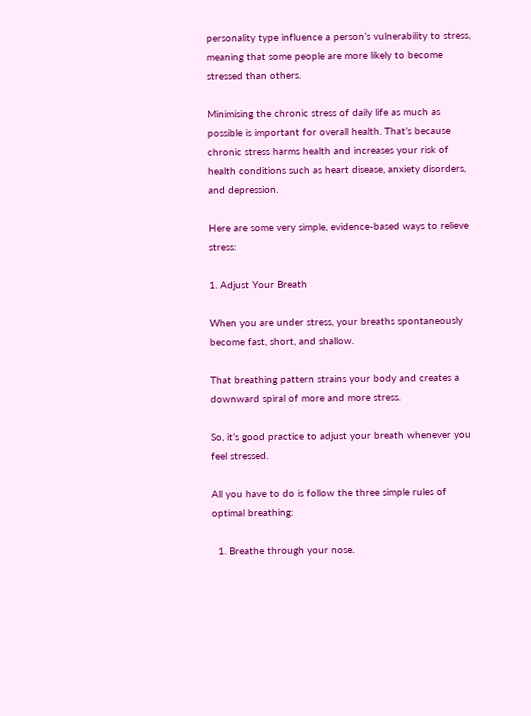personality type influence a person’s vulnerability to stress, meaning that some people are more likely to become stressed than others.

Minimising the chronic stress of daily life as much as possible is important for overall health. That’s because chronic stress harms health and increases your risk of health conditions such as heart disease, anxiety disorders, and depression.

Here are some very simple, evidence-based ways to relieve stress:

1. Adjust Your Breath

When you are under stress, your breaths spontaneously become fast, short, and shallow.

That breathing pattern strains your body and creates a downward spiral of more and more stress.

So, it’s good practice to adjust your breath whenever you feel stressed.

All you have to do is follow the three simple rules of optimal breathing:

  1. Breathe through your nose.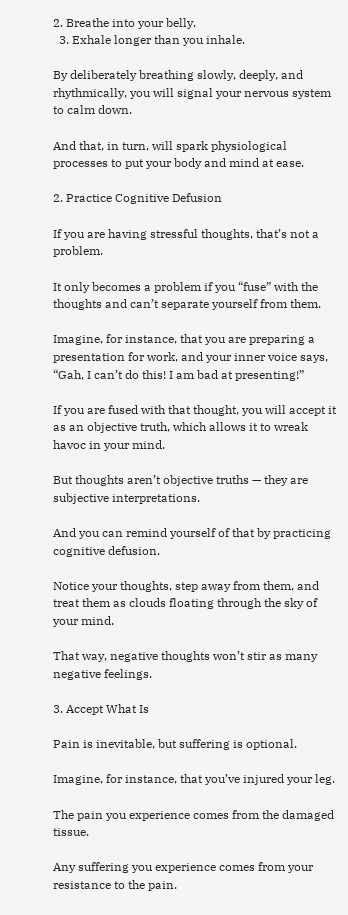2. Breathe into your belly.
  3. Exhale longer than you inhale.

By deliberately breathing slowly, deeply, and rhythmically, you will signal your nervous system to calm down.

And that, in turn, will spark physiological processes to put your body and mind at ease.

2. Practice Cognitive Defusion

If you are having stressful thoughts, that’s not a problem.

It only becomes a problem if you “fuse” with the thoughts and can’t separate yourself from them.

Imagine, for instance, that you are preparing a presentation for work, and your inner voice says, “Gah, I can’t do this! I am bad at presenting!”

If you are fused with that thought, you will accept it as an objective truth, which allows it to wreak havoc in your mind.

But thoughts aren’t objective truths — they are subjective interpretations.

And you can remind yourself of that by practicing cognitive defusion.

Notice your thoughts, step away from them, and treat them as clouds floating through the sky of your mind.

That way, negative thoughts won’t stir as many negative feelings.

3. Accept What Is

Pain is inevitable, but suffering is optional.

Imagine, for instance, that you’ve injured your leg.

The pain you experience comes from the damaged tissue.

Any suffering you experience comes from your resistance to the pain.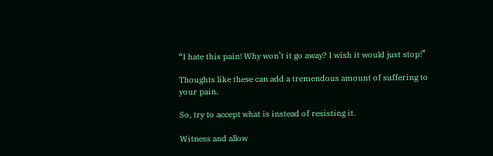“I hate this pain! Why won’t it go away? I wish it would just stop!”

Thoughts like these can add a tremendous amount of suffering to your pain.

So, try to accept what is instead of resisting it.

Witness and allow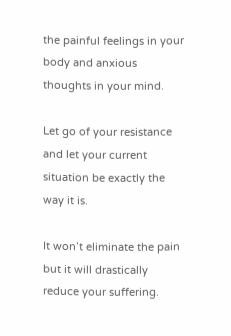the painful feelings in your body and anxious thoughts in your mind.

Let go of your resistance and let your current situation be exactly the way it is.

It won’t eliminate the pain but it will drastically reduce your suffering.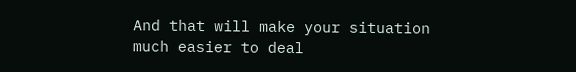And that will make your situation much easier to deal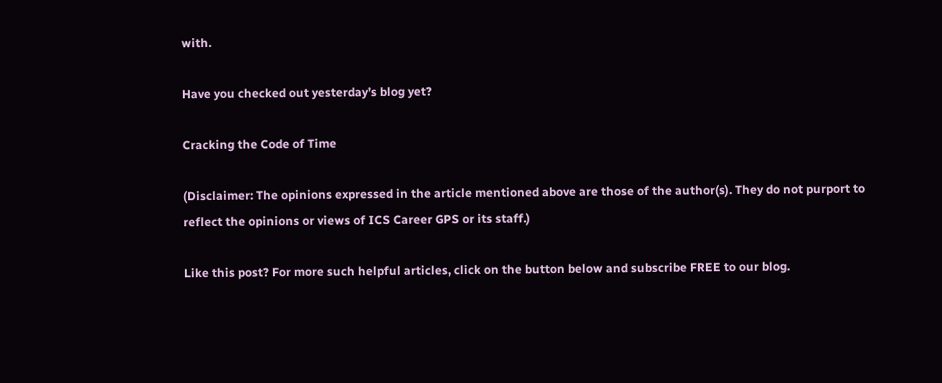with.

Have you checked out yesterday’s blog yet?

Cracking the Code of Time

(Disclaimer: The opinions expressed in the article mentioned above are those of the author(s). They do not purport to reflect the opinions or views of ICS Career GPS or its staff.)

Like this post? For more such helpful articles, click on the button below and subscribe FREE to our blog.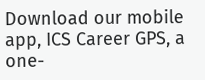Download our mobile app, ICS Career GPS, a one-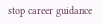stop career guidance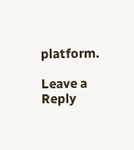platform.

Leave a Reply